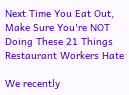Next Time You Eat Out, Make Sure You're NOT Doing These 21 Things Restaurant Workers Hate

We recently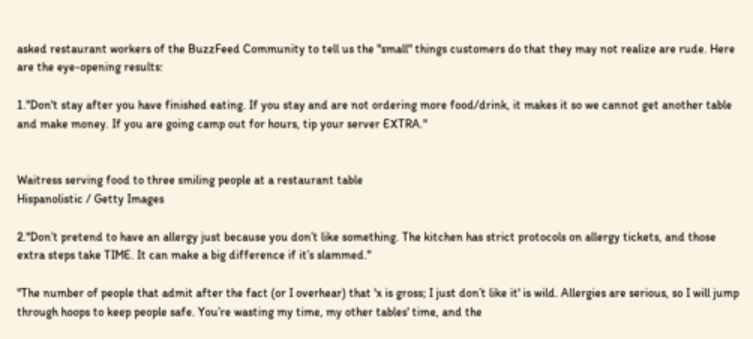asked restaurant workers of the BuzzFeed Community to tell us the "small" things customers do that they may not realize are rude. Here are the eye-opening results:

1."Don't stay after you have finished eating. If you stay and are not ordering more food/drink, it makes it so we cannot get another table and make money. If you are going camp out for hours, tip your server EXTRA."


Waitress serving food to three smiling people at a restaurant table
Hispanolistic / Getty Images

2."Don’t pretend to have an allergy just because you don’t like something. The kitchen has strict protocols on allergy tickets, and those extra steps take TIME. It can make a big difference if it’s slammed."

"The number of people that admit after the fact (or I overhear) that 'x is gross; I just don’t like it' is wild. Allergies are serious, so I will jump through hoops to keep people safe. You’re wasting my time, my other tables' time, and the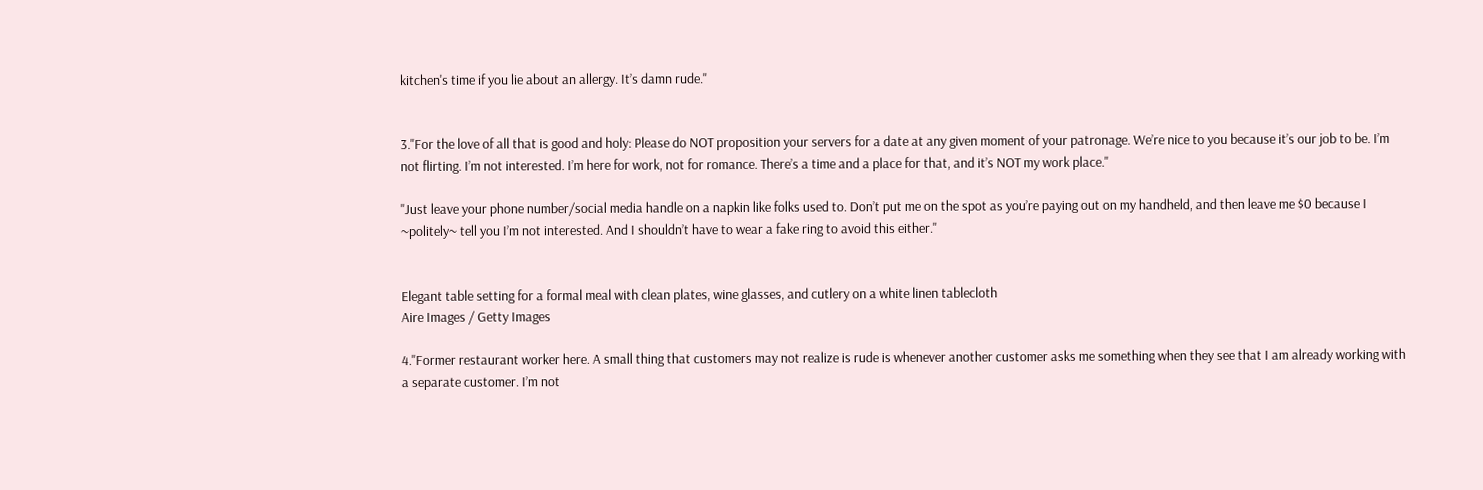kitchen's time if you lie about an allergy. It’s damn rude."


3."For the love of all that is good and holy: Please do NOT proposition your servers for a date at any given moment of your patronage. We’re nice to you because it’s our job to be. I’m not flirting. I’m not interested. I’m here for work, not for romance. There’s a time and a place for that, and it’s NOT my work place."

"Just leave your phone number/social media handle on a napkin like folks used to. Don’t put me on the spot as you’re paying out on my handheld, and then leave me $0 because I ~politely~ tell you I’m not interested. And I shouldn’t have to wear a fake ring to avoid this either."


Elegant table setting for a formal meal with clean plates, wine glasses, and cutlery on a white linen tablecloth
Aire Images / Getty Images

4."Former restaurant worker here. A small thing that customers may not realize is rude is whenever another customer asks me something when they see that I am already working with a separate customer. I’m not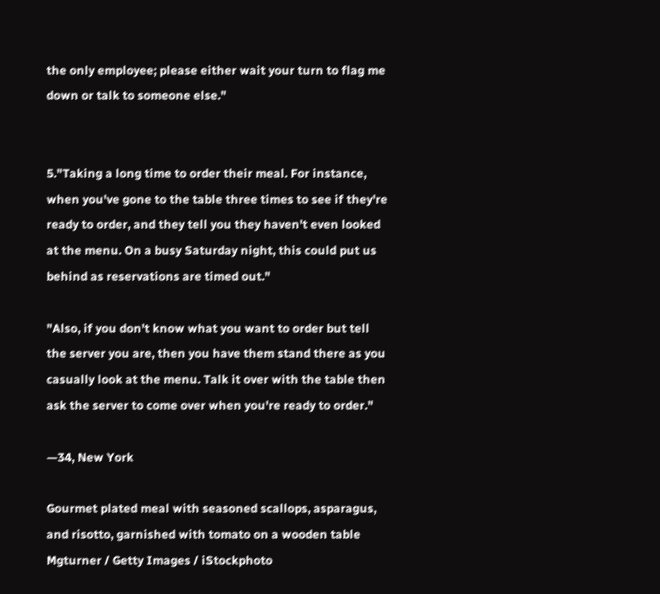the only employee; please either wait your turn to flag me down or talk to someone else."


5."Taking a long time to order their meal. For instance, when you've gone to the table three times to see if they're ready to order, and they tell you they haven't even looked at the menu. On a busy Saturday night, this could put us behind as reservations are timed out."

"Also, if you don't know what you want to order but tell the server you are, then you have them stand there as you casually look at the menu. Talk it over with the table then ask the server to come over when you're ready to order."

—34, New York

Gourmet plated meal with seasoned scallops, asparagus, and risotto, garnished with tomato on a wooden table
Mgturner / Getty Images / iStockphoto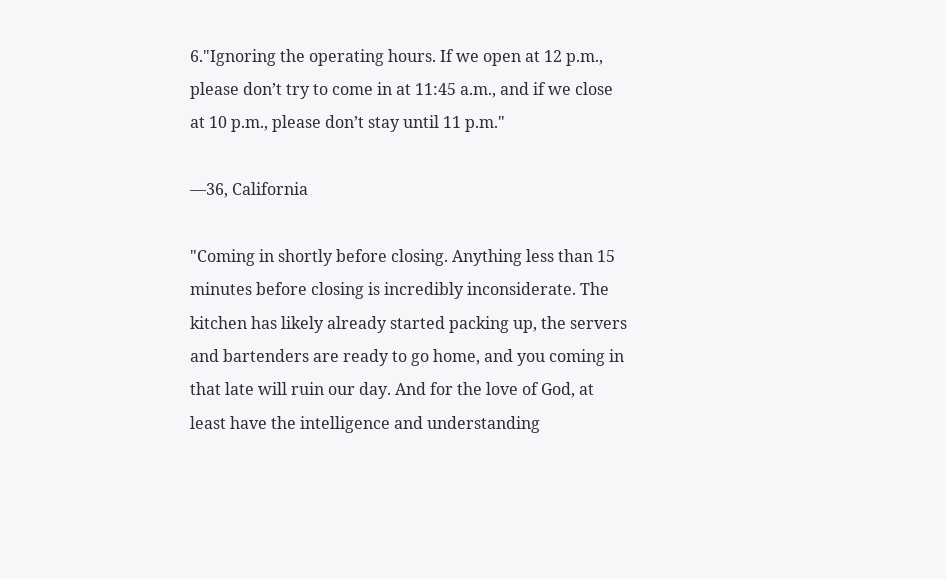6."Ignoring the operating hours. If we open at 12 p.m., please don’t try to come in at 11:45 a.m., and if we close at 10 p.m., please don’t stay until 11 p.m."

—36, California

"Coming in shortly before closing. Anything less than 15 minutes before closing is incredibly inconsiderate. The kitchen has likely already started packing up, the servers and bartenders are ready to go home, and you coming in that late will ruin our day. And for the love of God, at least have the intelligence and understanding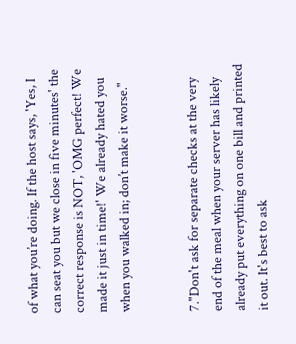of what you’re doing. If the host says, 'Yes, I can seat you but we close in five minutes' the correct response is NOT, 'OMG perfect! We made it just in time!' We already hated you when you walked in; don’t make it worse."


7."Don't ask for separate checks at the very end of the meal when your server has likely already put everything on one bill and printed it out. It's best to ask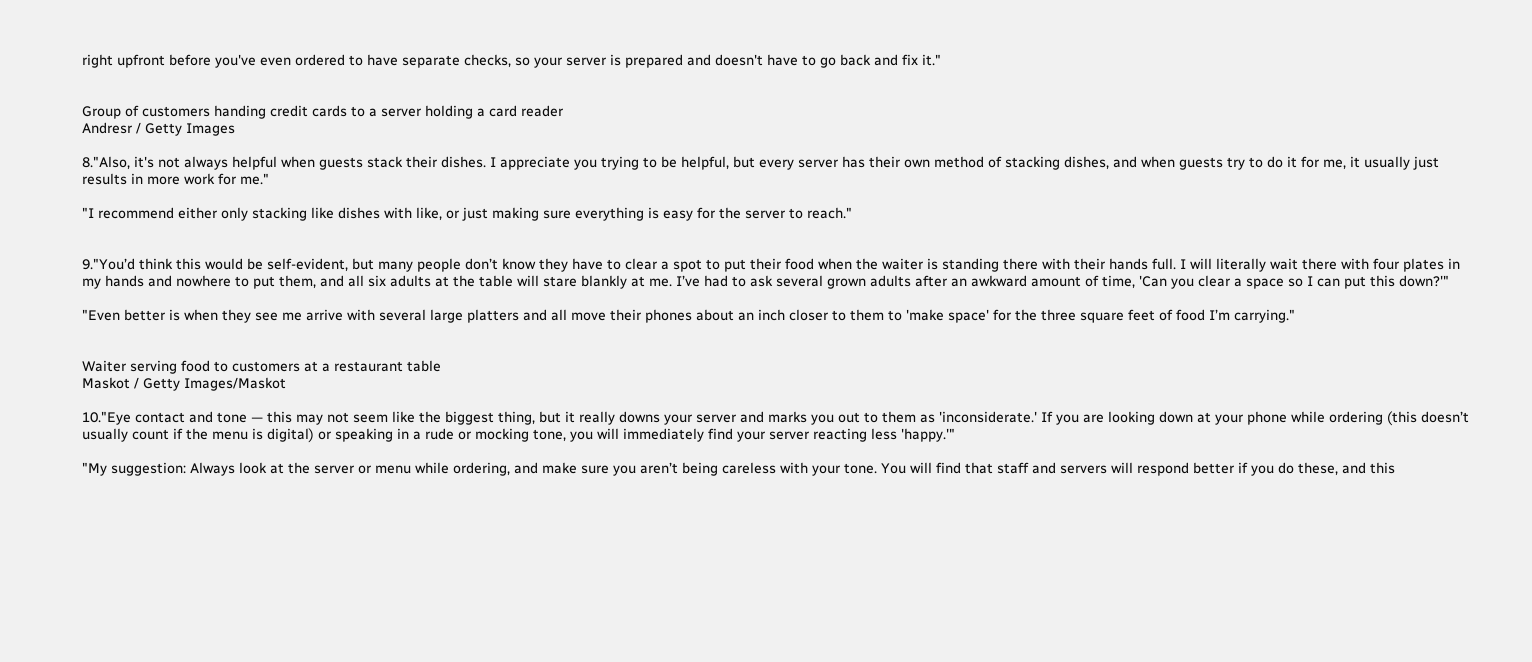right upfront before you've even ordered to have separate checks, so your server is prepared and doesn't have to go back and fix it."


Group of customers handing credit cards to a server holding a card reader
Andresr / Getty Images

8."Also, it's not always helpful when guests stack their dishes. I appreciate you trying to be helpful, but every server has their own method of stacking dishes, and when guests try to do it for me, it usually just results in more work for me."

"I recommend either only stacking like dishes with like, or just making sure everything is easy for the server to reach."


9."You’d think this would be self-evident, but many people don’t know they have to clear a spot to put their food when the waiter is standing there with their hands full. I will literally wait there with four plates in my hands and nowhere to put them, and all six adults at the table will stare blankly at me. I’ve had to ask several grown adults after an awkward amount of time, 'Can you clear a space so I can put this down?'"

"Even better is when they see me arrive with several large platters and all move their phones about an inch closer to them to 'make space' for the three square feet of food I’m carrying."


Waiter serving food to customers at a restaurant table
Maskot / Getty Images/Maskot

10."Eye contact and tone — this may not seem like the biggest thing, but it really downs your server and marks you out to them as 'inconsiderate.' If you are looking down at your phone while ordering (this doesn’t usually count if the menu is digital) or speaking in a rude or mocking tone, you will immediately find your server reacting less 'happy.'"

"My suggestion: Always look at the server or menu while ordering, and make sure you aren’t being careless with your tone. You will find that staff and servers will respond better if you do these, and this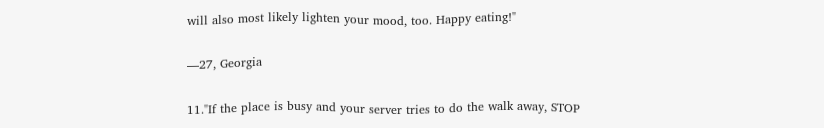will also most likely lighten your mood, too. Happy eating!"

—27, Georgia

11."If the place is busy and your server tries to do the walk away, STOP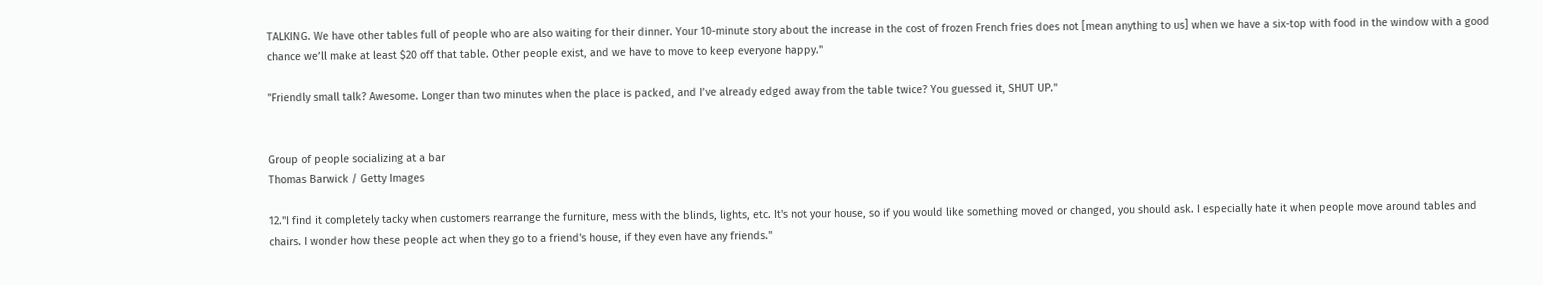TALKING. We have other tables full of people who are also waiting for their dinner. Your 10-minute story about the increase in the cost of frozen French fries does not [mean anything to us] when we have a six-top with food in the window with a good chance we’ll make at least $20 off that table. Other people exist, and we have to move to keep everyone happy."

"Friendly small talk? Awesome. Longer than two minutes when the place is packed, and I’ve already edged away from the table twice? You guessed it, SHUT UP."


Group of people socializing at a bar
Thomas Barwick / Getty Images

12."I find it completely tacky when customers rearrange the furniture, mess with the blinds, lights, etc. It's not your house, so if you would like something moved or changed, you should ask. I especially hate it when people move around tables and chairs. I wonder how these people act when they go to a friend's house, if they even have any friends."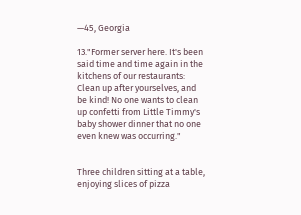—45, Georgia

13."Former server here. It's been said time and time again in the kitchens of our restaurants: Clean up after yourselves, and be kind! No one wants to clean up confetti from Little Timmy's baby shower dinner that no one even knew was occurring."


Three children sitting at a table, enjoying slices of pizza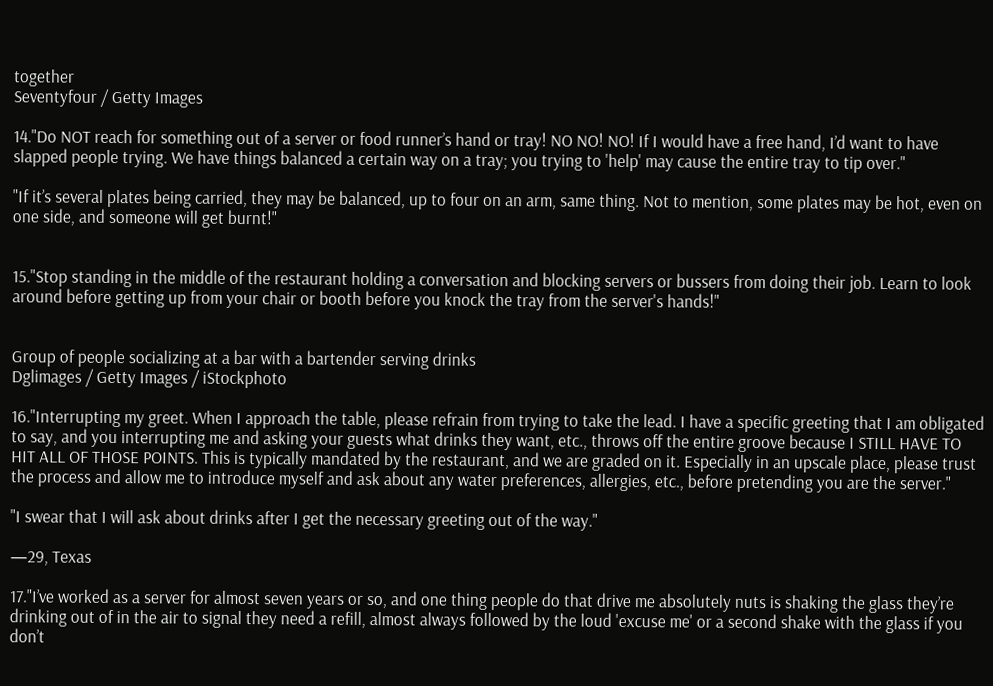together
Seventyfour / Getty Images

14."Do NOT reach for something out of a server or food runner’s hand or tray! NO NO! NO! If I would have a free hand, I’d want to have slapped people trying. We have things balanced a certain way on a tray; you trying to 'help' may cause the entire tray to tip over."

"If it’s several plates being carried, they may be balanced, up to four on an arm, same thing. Not to mention, some plates may be hot, even on one side, and someone will get burnt!"


15."Stop standing in the middle of the restaurant holding a conversation and blocking servers or bussers from doing their job. Learn to look around before getting up from your chair or booth before you knock the tray from the server's hands!"


Group of people socializing at a bar with a bartender serving drinks
Dglimages / Getty Images / iStockphoto

16."Interrupting my greet. When I approach the table, please refrain from trying to take the lead. I have a specific greeting that I am obligated to say, and you interrupting me and asking your guests what drinks they want, etc., throws off the entire groove because I STILL HAVE TO HIT ALL OF THOSE POINTS. This is typically mandated by the restaurant, and we are graded on it. Especially in an upscale place, please trust the process and allow me to introduce myself and ask about any water preferences, allergies, etc., before pretending you are the server."

"I swear that I will ask about drinks after I get the necessary greeting out of the way."

—29, Texas

17."I’ve worked as a server for almost seven years or so, and one thing people do that drive me absolutely nuts is shaking the glass they’re drinking out of in the air to signal they need a refill, almost always followed by the loud 'excuse me' or a second shake with the glass if you don’t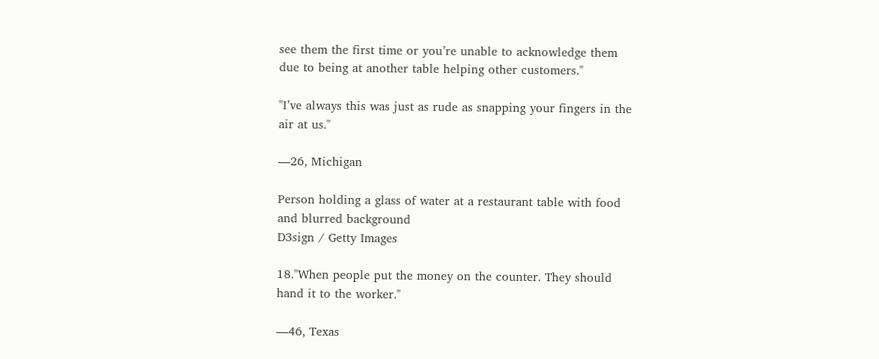see them the first time or you’re unable to acknowledge them due to being at another table helping other customers."

"I’ve always this was just as rude as snapping your fingers in the air at us."

—26, Michigan

Person holding a glass of water at a restaurant table with food and blurred background
D3sign / Getty Images

18."When people put the money on the counter. They should hand it to the worker."

—46, Texas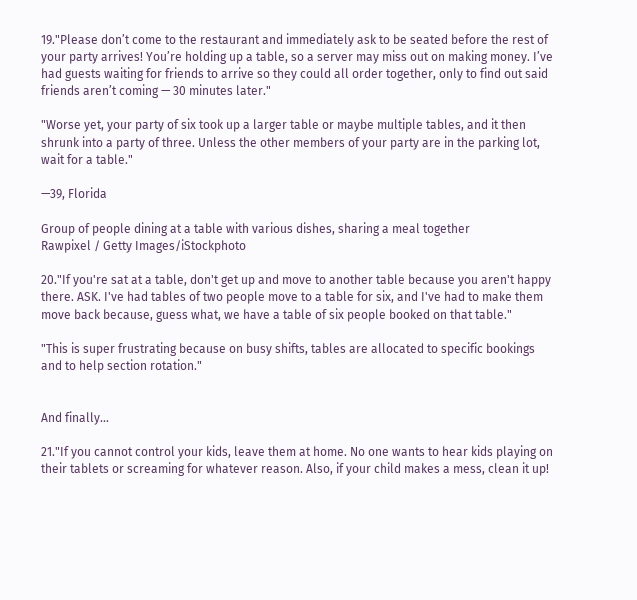19."Please don’t come to the restaurant and immediately ask to be seated before the rest of your party arrives! You’re holding up a table, so a server may miss out on making money. I’ve had guests waiting for friends to arrive so they could all order together, only to find out said friends aren’t coming — 30 minutes later."

"Worse yet, your party of six took up a larger table or maybe multiple tables, and it then shrunk into a party of three. Unless the other members of your party are in the parking lot, wait for a table."

—39, Florida

Group of people dining at a table with various dishes, sharing a meal together
Rawpixel / Getty Images/iStockphoto

20."If you're sat at a table, don't get up and move to another table because you aren't happy there. ASK. I've had tables of two people move to a table for six, and I've had to make them move back because, guess what, we have a table of six people booked on that table."

"This is super frustrating because on busy shifts, tables are allocated to specific bookings and to help section rotation."


And finally...

21."If you cannot control your kids, leave them at home. No one wants to hear kids playing on their tablets or screaming for whatever reason. Also, if your child makes a mess, clean it up!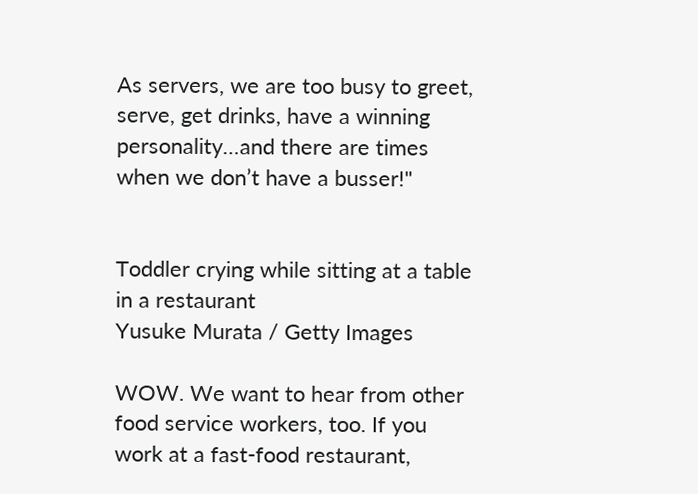As servers, we are too busy to greet, serve, get drinks, have a winning personality…and there are times when we don’t have a busser!"


Toddler crying while sitting at a table in a restaurant
Yusuke Murata / Getty Images

WOW. We want to hear from other food service workers, too. If you work at a fast-food restaurant,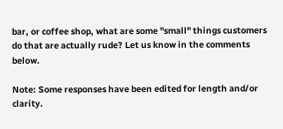bar, or coffee shop, what are some "small" things customers do that are actually rude? Let us know in the comments below.

Note: Some responses have been edited for length and/or clarity.